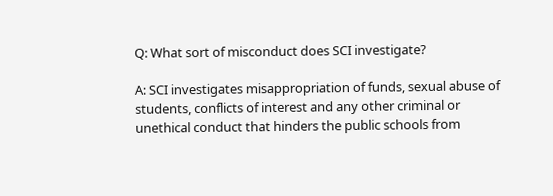Q: What sort of misconduct does SCI investigate?

A: SCI investigates misappropriation of funds, sexual abuse of students, conflicts of interest and any other criminal or unethical conduct that hinders the public schools from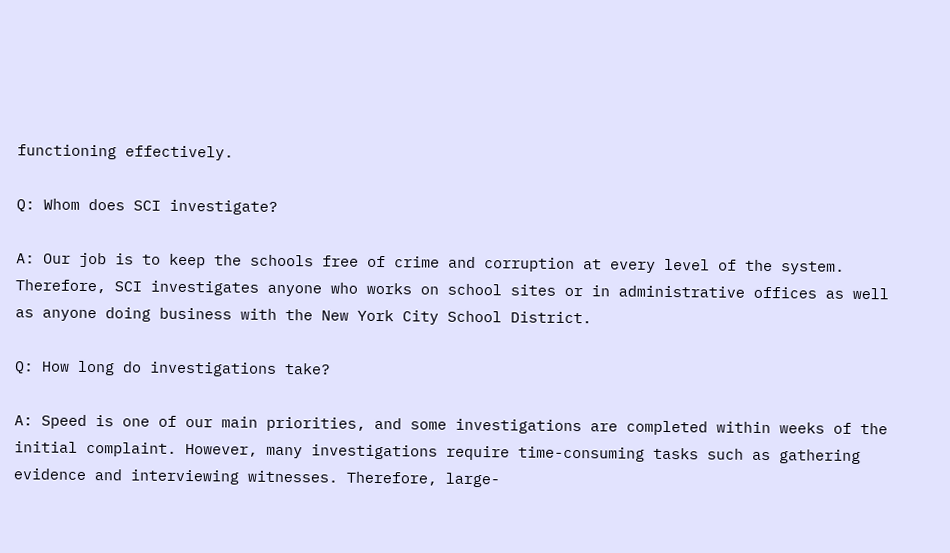functioning effectively.

Q: Whom does SCI investigate?

A: Our job is to keep the schools free of crime and corruption at every level of the system. Therefore, SCI investigates anyone who works on school sites or in administrative offices as well as anyone doing business with the New York City School District.

Q: How long do investigations take?

A: Speed is one of our main priorities, and some investigations are completed within weeks of the initial complaint. However, many investigations require time-consuming tasks such as gathering evidence and interviewing witnesses. Therefore, large-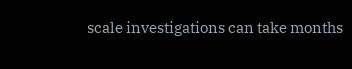scale investigations can take months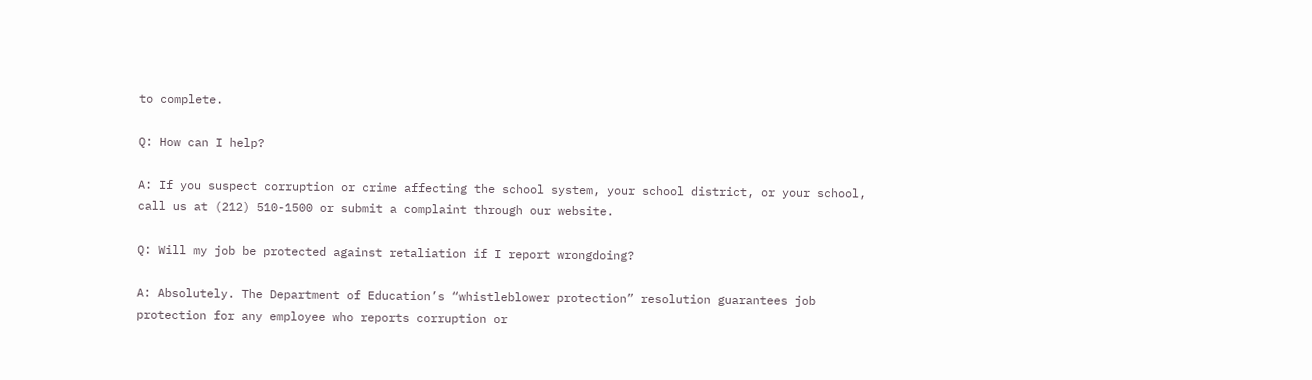to complete.

Q: How can I help?

A: If you suspect corruption or crime affecting the school system, your school district, or your school, call us at (212) 510-1500 or submit a complaint through our website.

Q: Will my job be protected against retaliation if I report wrongdoing?

A: Absolutely. The Department of Education’s “whistleblower protection” resolution guarantees job protection for any employee who reports corruption or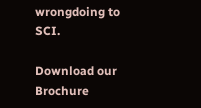wrongdoing to SCI.

Download our Brochure